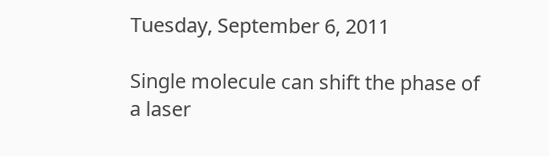Tuesday, September 6, 2011

Single molecule can shift the phase of a laser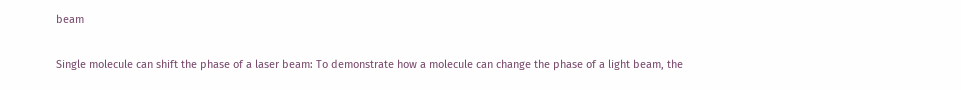beam

Single molecule can shift the phase of a laser beam: To demonstrate how a molecule can change the phase of a light beam, the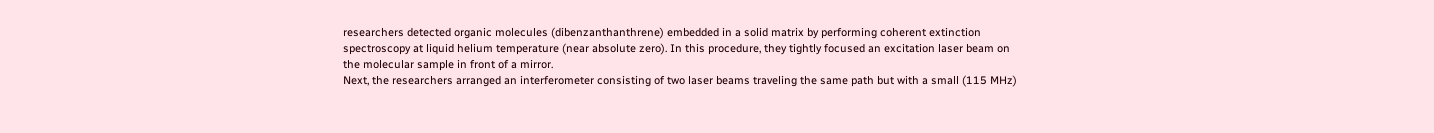researchers detected organic molecules (dibenzanthanthrene) embedded in a solid matrix by performing coherent extinction spectroscopy at liquid helium temperature (near absolute zero). In this procedure, they tightly focused an excitation laser beam on the molecular sample in front of a mirror.
Next, the researchers arranged an interferometer consisting of two laser beams traveling the same path but with a small (115 MHz)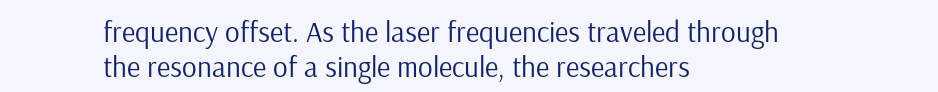frequency offset. As the laser frequencies traveled through the resonance of a single molecule, the researchers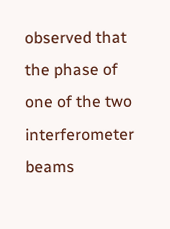observed that the phase of one of the two interferometer beams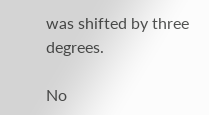was shifted by three degrees.

No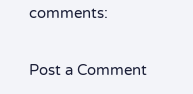comments:

Post a Comment